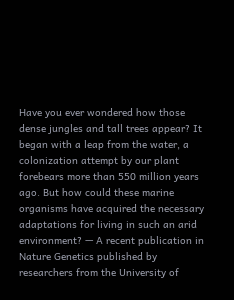Have you ever wondered how those dense jungles and tall trees appear? It began with a leap from the water, a colonization attempt by our plant forebears more than 550 million years ago. But how could these marine organisms have acquired the necessary adaptations for living in such an arid environment? — A recent publication in Nature Genetics published by researchers from the University of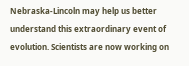Nebraska-Lincoln may help us better understand this extraordinary event of evolution. Scientists are now working on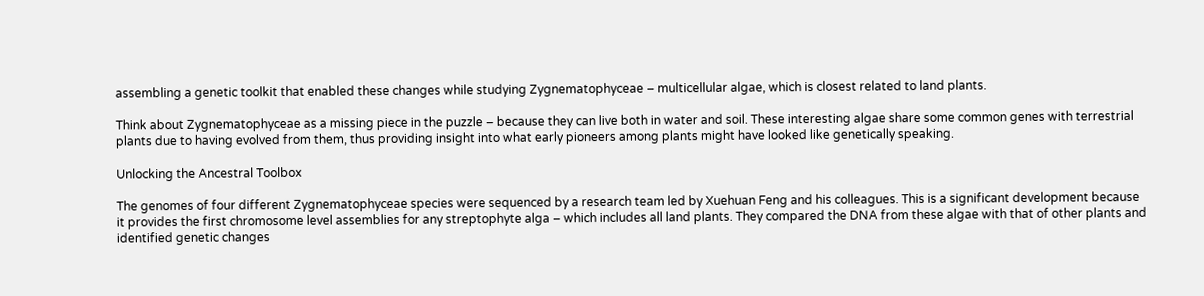assembling a genetic toolkit that enabled these changes while studying Zygnematophyceae – multicellular algae, which is closest related to land plants.

Think about Zygnematophyceae as a missing piece in the puzzle – because they can live both in water and soil. These interesting algae share some common genes with terrestrial plants due to having evolved from them, thus providing insight into what early pioneers among plants might have looked like genetically speaking.

Unlocking the Ancestral Toolbox

The genomes of four different Zygnematophyceae species were sequenced by a research team led by Xuehuan Feng and his colleagues. This is a significant development because it provides the first chromosome level assemblies for any streptophyte alga – which includes all land plants. They compared the DNA from these algae with that of other plants and identified genetic changes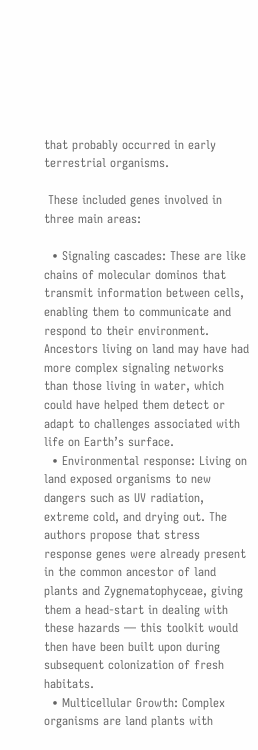that probably occurred in early terrestrial organisms.

 These included genes involved in three main areas:

  • Signaling cascades: These are like chains of molecular dominos that transmit information between cells, enabling them to communicate and respond to their environment. Ancestors living on land may have had more complex signaling networks than those living in water, which could have helped them detect or adapt to challenges associated with life on Earth’s surface.
  • Environmental response: Living on land exposed organisms to new dangers such as UV radiation, extreme cold, and drying out. The authors propose that stress response genes were already present in the common ancestor of land plants and Zygnematophyceae, giving them a head-start in dealing with these hazards — this toolkit would then have been built upon during subsequent colonization of fresh habitats.
  • Multicellular Growth: Complex organisms are land plants with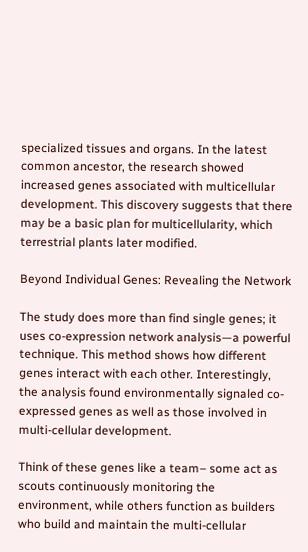specialized tissues and organs. In the latest common ancestor, the research showed increased genes associated with multicellular development. This discovery suggests that there may be a basic plan for multicellularity, which terrestrial plants later modified.

Beyond Individual Genes: Revealing the Network

The study does more than find single genes; it uses co-expression network analysis—a powerful technique. This method shows how different genes interact with each other. Interestingly, the analysis found environmentally signaled co-expressed genes as well as those involved in multi-cellular development.

Think of these genes like a team– some act as scouts continuously monitoring the environment, while others function as builders who build and maintain the multi-cellular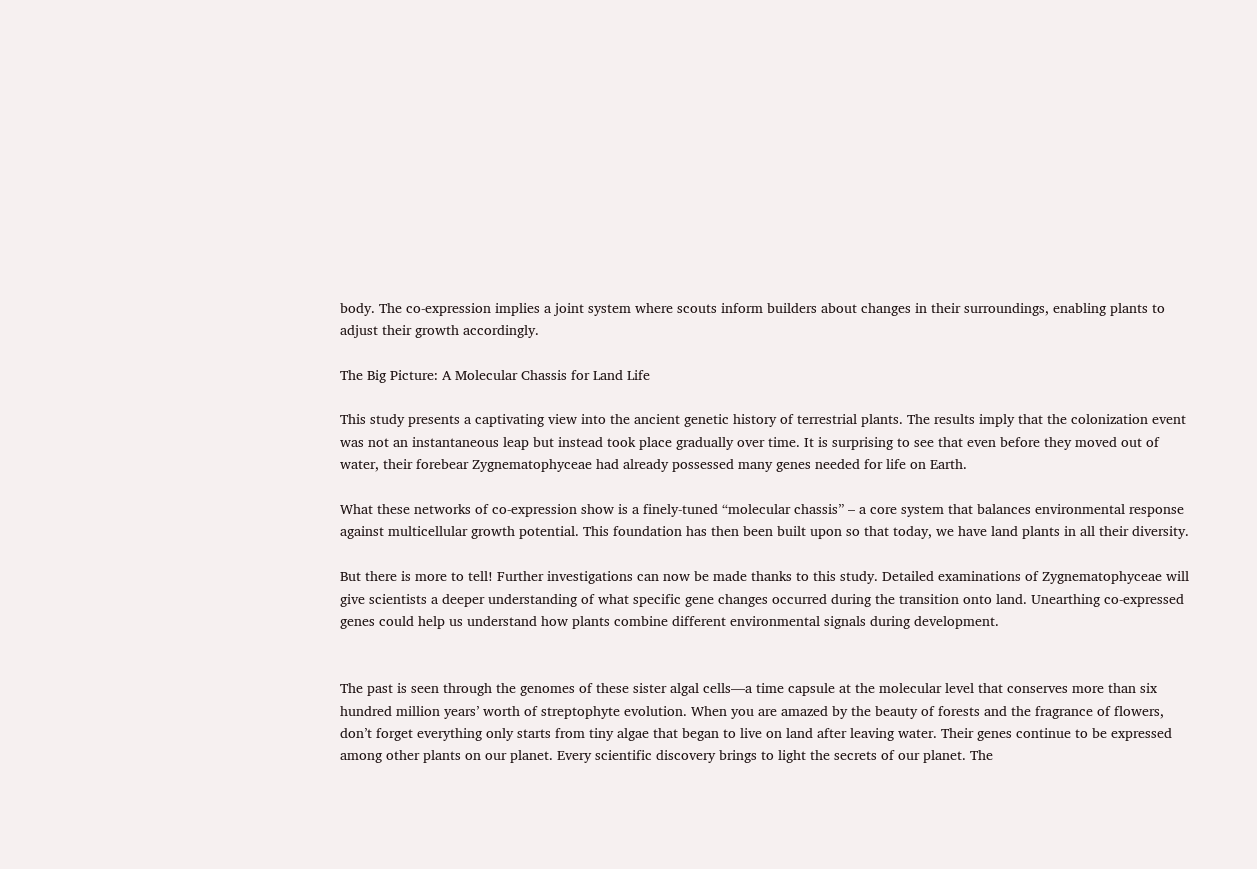body. The co-expression implies a joint system where scouts inform builders about changes in their surroundings, enabling plants to adjust their growth accordingly.

The Big Picture: A Molecular Chassis for Land Life

This study presents a captivating view into the ancient genetic history of terrestrial plants. The results imply that the colonization event was not an instantaneous leap but instead took place gradually over time. It is surprising to see that even before they moved out of water, their forebear Zygnematophyceae had already possessed many genes needed for life on Earth.

What these networks of co-expression show is a finely-tuned “molecular chassis” – a core system that balances environmental response against multicellular growth potential. This foundation has then been built upon so that today, we have land plants in all their diversity.

But there is more to tell! Further investigations can now be made thanks to this study. Detailed examinations of Zygnematophyceae will give scientists a deeper understanding of what specific gene changes occurred during the transition onto land. Unearthing co-expressed genes could help us understand how plants combine different environmental signals during development.


The past is seen through the genomes of these sister algal cells—a time capsule at the molecular level that conserves more than six hundred million years’ worth of streptophyte evolution. When you are amazed by the beauty of forests and the fragrance of flowers, don’t forget everything only starts from tiny algae that began to live on land after leaving water. Their genes continue to be expressed among other plants on our planet. Every scientific discovery brings to light the secrets of our planet. The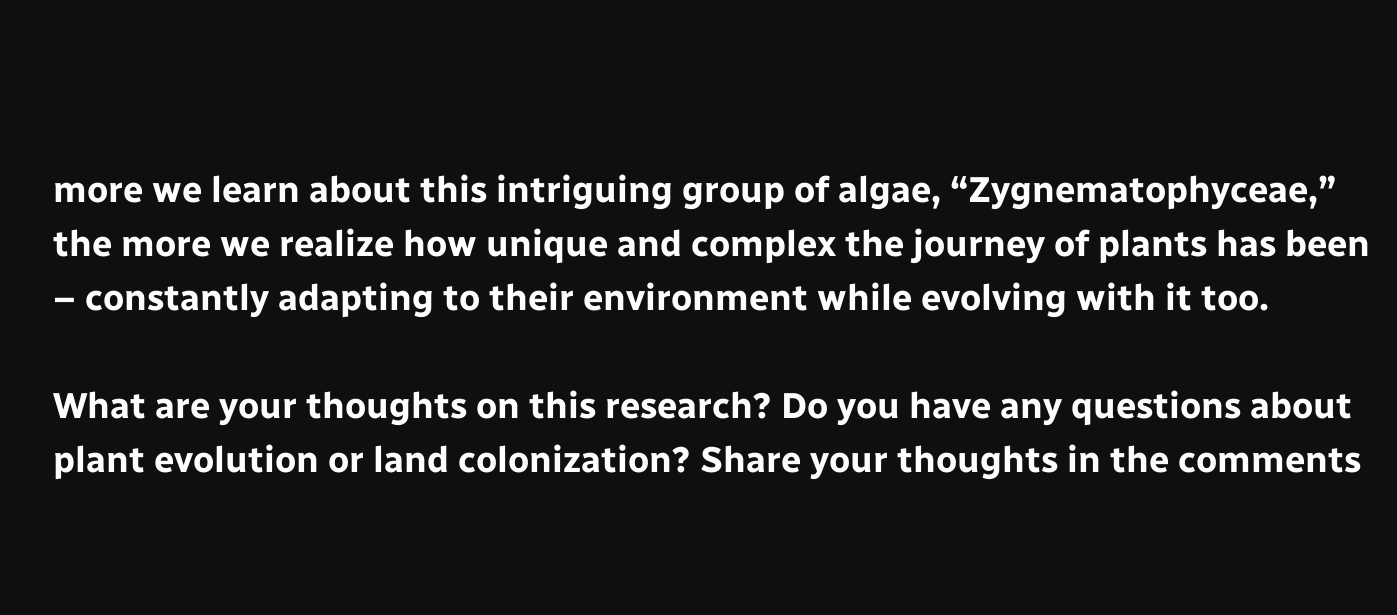more we learn about this intriguing group of algae, “Zygnematophyceae,” the more we realize how unique and complex the journey of plants has been – constantly adapting to their environment while evolving with it too.

What are your thoughts on this research? Do you have any questions about plant evolution or land colonization? Share your thoughts in the comments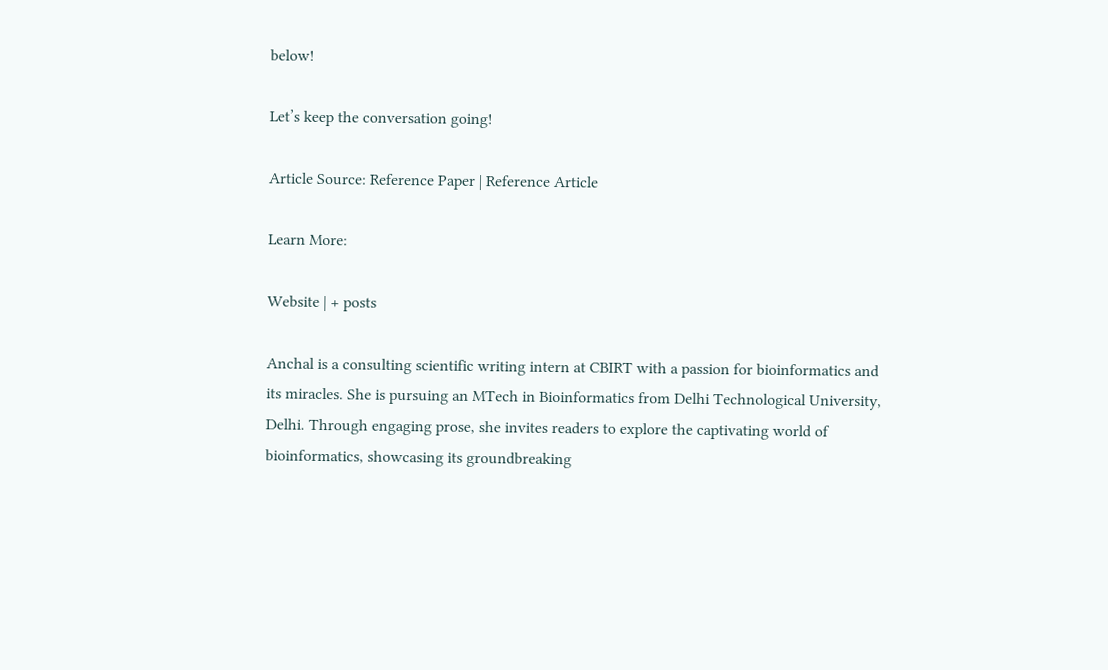below!

Let’s keep the conversation going!

Article Source: Reference Paper | Reference Article

Learn More:

Website | + posts

Anchal is a consulting scientific writing intern at CBIRT with a passion for bioinformatics and its miracles. She is pursuing an MTech in Bioinformatics from Delhi Technological University, Delhi. Through engaging prose, she invites readers to explore the captivating world of bioinformatics, showcasing its groundbreaking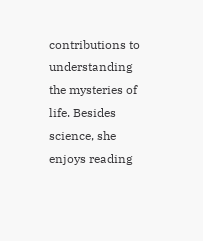contributions to understanding the mysteries of life. Besides science, she enjoys reading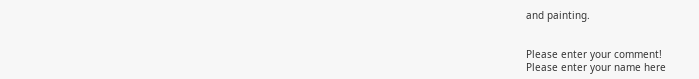and painting.


Please enter your comment!
Please enter your name here